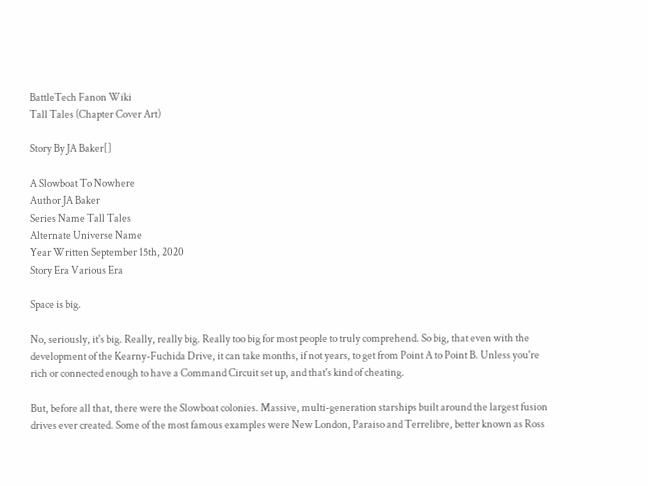BattleTech Fanon Wiki
Tall Tales (Chapter Cover Art)

Story By JA Baker[]

A Slowboat To Nowhere
Author JA Baker
Series Name Tall Tales
Alternate Universe Name
Year Written September 15th, 2020
Story Era Various Era

Space is big.

No, seriously, it's big. Really, really big. Really too big for most people to truly comprehend. So big, that even with the development of the Kearny-Fuchida Drive, it can take months, if not years, to get from Point A to Point B. Unless you're rich or connected enough to have a Command Circuit set up, and that's kind of cheating.

But, before all that, there were the Slowboat colonies. Massive, multi-generation starships built around the largest fusion drives ever created. Some of the most famous examples were New London, Paraiso and Terrelibre, better known as Ross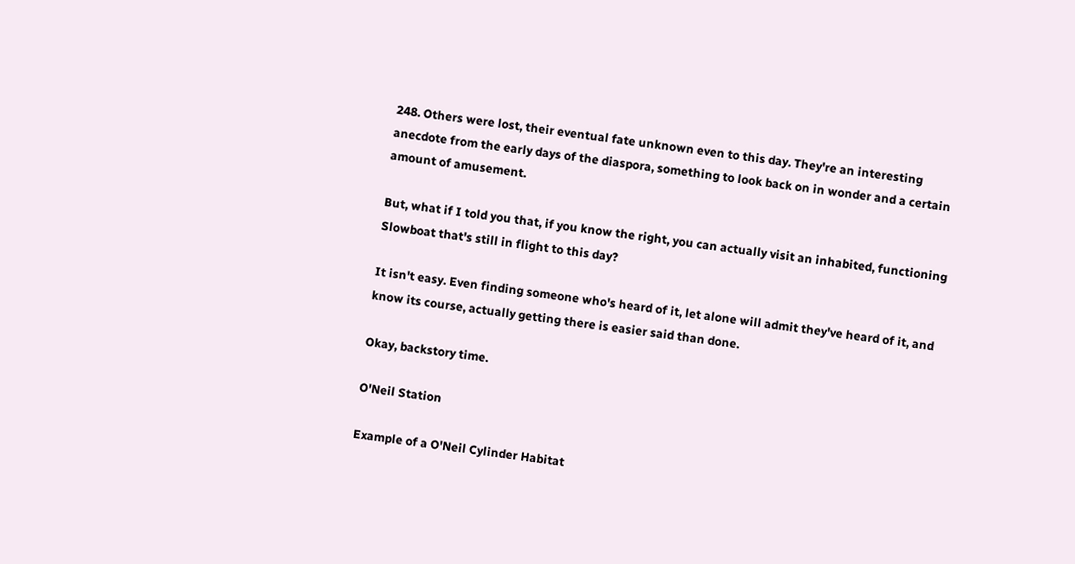248. Others were lost, their eventual fate unknown even to this day. They're an interesting anecdote from the early days of the diaspora, something to look back on in wonder and a certain amount of amusement.

But, what if I told you that, if you know the right, you can actually visit an inhabited, functioning Slowboat that's still in flight to this day?

It isn't easy. Even finding someone who's heard of it, let alone will admit they've heard of it, and know its course, actually getting there is easier said than done.

Okay, backstory time.

O'Neil Station

Example of a O'Neil Cylinder Habitat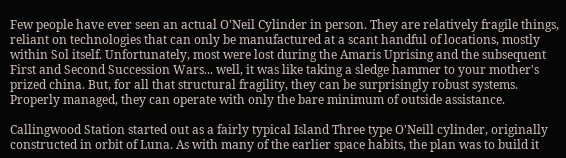Few people have ever seen an actual O'Neil Cylinder in person. They are relatively fragile things, reliant on technologies that can only be manufactured at a scant handful of locations, mostly within Sol itself. Unfortunately, most were lost during the Amaris Uprising and the subsequent First and Second Succession Wars... well, it was like taking a sledge hammer to your mother's prized china. But, for all that structural fragility, they can be surprisingly robust systems. Properly managed, they can operate with only the bare minimum of outside assistance.

Callingwood Station started out as a fairly typical Island Three type O'Neill cylinder, originally constructed in orbit of Luna. As with many of the earlier space habits, the plan was to build it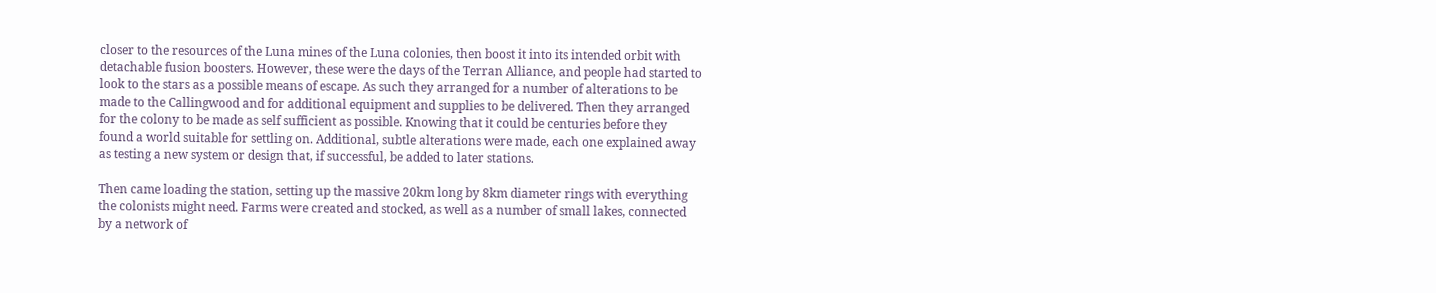closer to the resources of the Luna mines of the Luna colonies, then boost it into its intended orbit with detachable fusion boosters. However, these were the days of the Terran Alliance, and people had started to look to the stars as a possible means of escape. As such they arranged for a number of alterations to be made to the Callingwood and for additional equipment and supplies to be delivered. Then they arranged for the colony to be made as self sufficient as possible. Knowing that it could be centuries before they found a world suitable for settling on. Additional, subtle alterations were made, each one explained away as testing a new system or design that, if successful, be added to later stations.

Then came loading the station, setting up the massive 20km long by 8km diameter rings with everything the colonists might need. Farms were created and stocked, as well as a number of small lakes, connected by a network of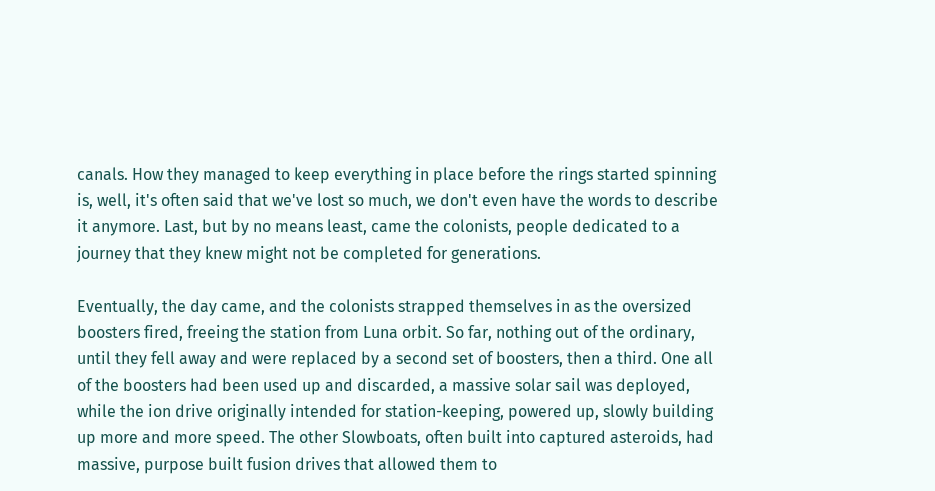canals. How they managed to keep everything in place before the rings started spinning is, well, it's often said that we've lost so much, we don't even have the words to describe it anymore. Last, but by no means least, came the colonists, people dedicated to a journey that they knew might not be completed for generations.

Eventually, the day came, and the colonists strapped themselves in as the oversized boosters fired, freeing the station from Luna orbit. So far, nothing out of the ordinary, until they fell away and were replaced by a second set of boosters, then a third. One all of the boosters had been used up and discarded, a massive solar sail was deployed, while the ion drive originally intended for station-keeping, powered up, slowly building up more and more speed. The other Slowboats, often built into captured asteroids, had massive, purpose built fusion drives that allowed them to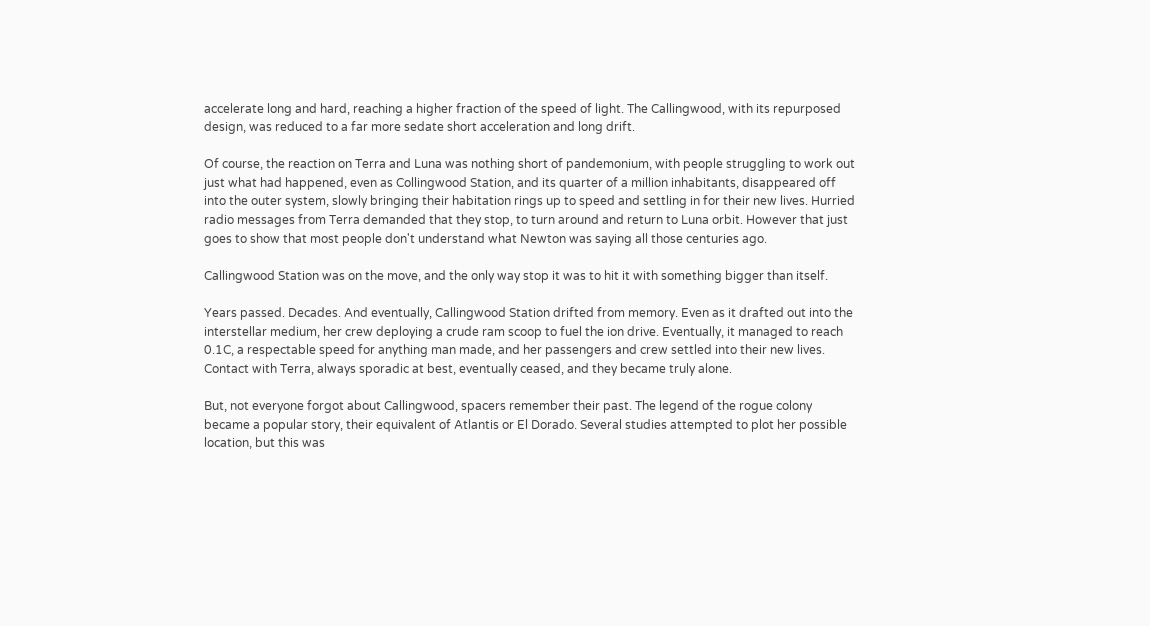accelerate long and hard, reaching a higher fraction of the speed of light. The Callingwood, with its repurposed design, was reduced to a far more sedate short acceleration and long drift.

Of course, the reaction on Terra and Luna was nothing short of pandemonium, with people struggling to work out just what had happened, even as Collingwood Station, and its quarter of a million inhabitants, disappeared off into the outer system, slowly bringing their habitation rings up to speed and settling in for their new lives. Hurried radio messages from Terra demanded that they stop, to turn around and return to Luna orbit. However that just goes to show that most people don't understand what Newton was saying all those centuries ago.

Callingwood Station was on the move, and the only way stop it was to hit it with something bigger than itself.

Years passed. Decades. And eventually, Callingwood Station drifted from memory. Even as it drafted out into the interstellar medium, her crew deploying a crude ram scoop to fuel the ion drive. Eventually, it managed to reach 0.1C, a respectable speed for anything man made, and her passengers and crew settled into their new lives. Contact with Terra, always sporadic at best, eventually ceased, and they became truly alone.

But, not everyone forgot about Callingwood, spacers remember their past. The legend of the rogue colony became a popular story, their equivalent of Atlantis or El Dorado. Several studies attempted to plot her possible location, but this was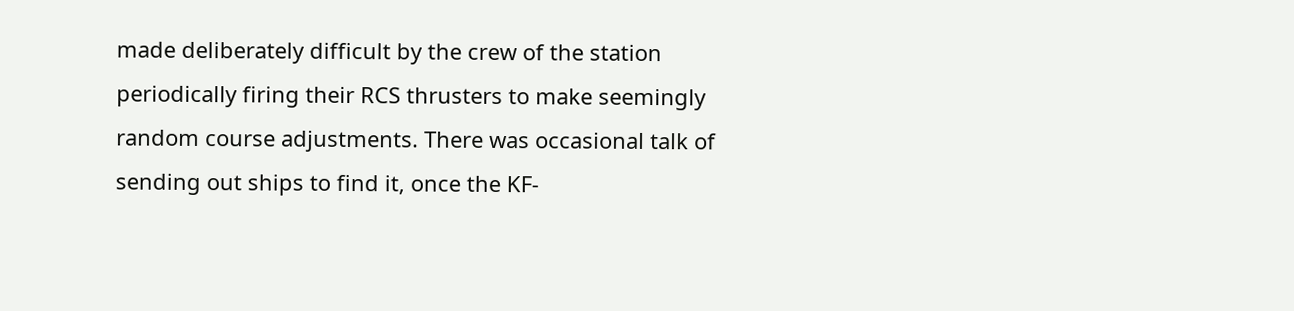made deliberately difficult by the crew of the station periodically firing their RCS thrusters to make seemingly random course adjustments. There was occasional talk of sending out ships to find it, once the KF-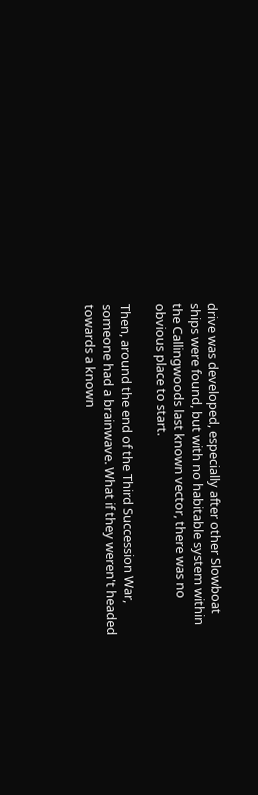drive was developed, especially after other Slowboat ships were found, but with no habitable system within the Callingwoods last known vector, there was no obvious place to start.

Then, around the end of the Third Succession War, someone had a brainwave. What if they weren't headed towards a known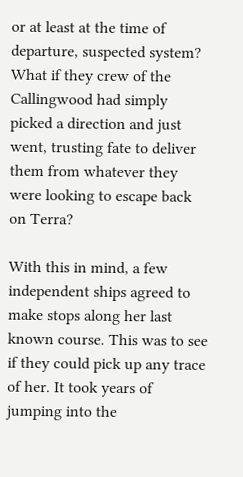or at least at the time of departure, suspected system? What if they crew of the Callingwood had simply picked a direction and just went, trusting fate to deliver them from whatever they were looking to escape back on Terra?

With this in mind, a few independent ships agreed to make stops along her last known course. This was to see if they could pick up any trace of her. It took years of jumping into the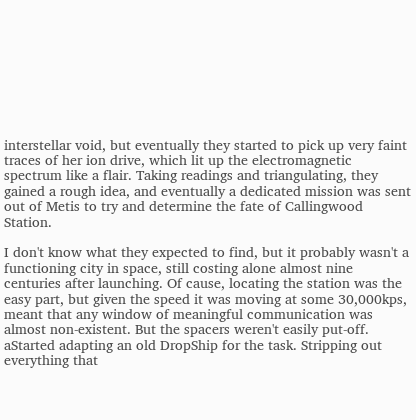interstellar void, but eventually they started to pick up very faint traces of her ion drive, which lit up the electromagnetic spectrum like a flair. Taking readings and triangulating, they gained a rough idea, and eventually a dedicated mission was sent out of Metis to try and determine the fate of Callingwood Station.

I don't know what they expected to find, but it probably wasn't a functioning city in space, still costing alone almost nine centuries after launching. Of cause, locating the station was the easy part, but given the speed it was moving at some 30,000kps, meant that any window of meaningful communication was almost non-existent. But the spacers weren't easily put-off. aStarted adapting an old DropShip for the task. Stripping out everything that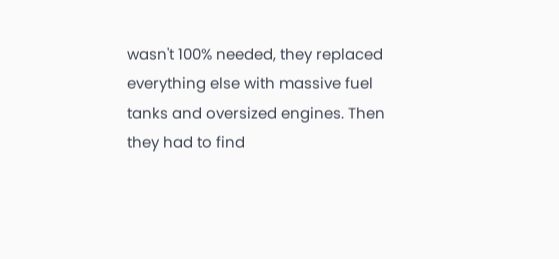wasn't 100% needed, they replaced everything else with massive fuel tanks and oversized engines. Then they had to find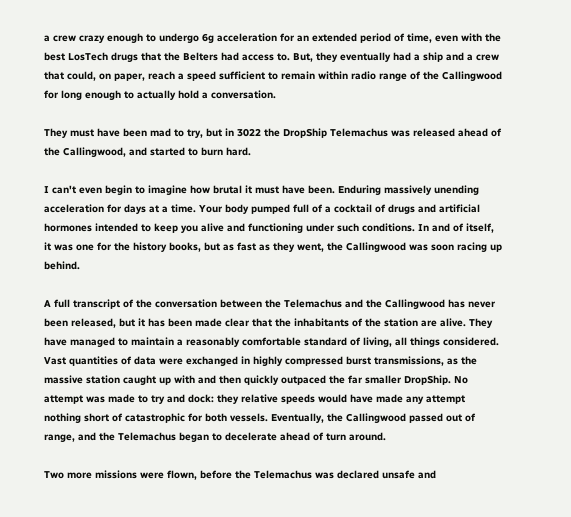a crew crazy enough to undergo 6g acceleration for an extended period of time, even with the best LosTech drugs that the Belters had access to. But, they eventually had a ship and a crew that could, on paper, reach a speed sufficient to remain within radio range of the Callingwood for long enough to actually hold a conversation.

They must have been mad to try, but in 3022 the DropShip Telemachus was released ahead of the Callingwood, and started to burn hard.

I can't even begin to imagine how brutal it must have been. Enduring massively unending acceleration for days at a time. Your body pumped full of a cocktail of drugs and artificial hormones intended to keep you alive and functioning under such conditions. In and of itself, it was one for the history books, but as fast as they went, the Callingwood was soon racing up behind.

A full transcript of the conversation between the Telemachus and the Callingwood has never been released, but it has been made clear that the inhabitants of the station are alive. They have managed to maintain a reasonably comfortable standard of living, all things considered. Vast quantities of data were exchanged in highly compressed burst transmissions, as the massive station caught up with and then quickly outpaced the far smaller DropShip. No attempt was made to try and dock: they relative speeds would have made any attempt nothing short of catastrophic for both vessels. Eventually, the Callingwood passed out of range, and the Telemachus began to decelerate ahead of turn around.

Two more missions were flown, before the Telemachus was declared unsafe and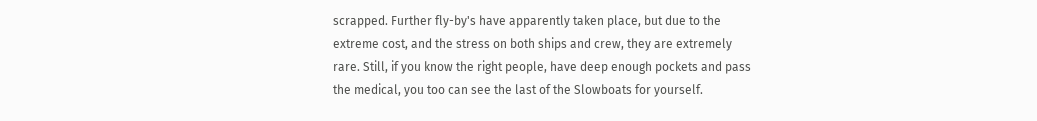scrapped. Further fly-by's have apparently taken place, but due to the extreme cost, and the stress on both ships and crew, they are extremely rare. Still, if you know the right people, have deep enough pockets and pass the medical, you too can see the last of the Slowboats for yourself.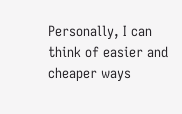Personally, I can think of easier and cheaper ways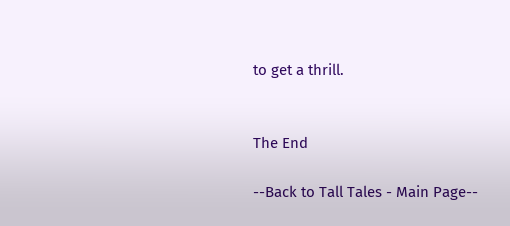to get a thrill.


The End

--Back to Tall Tales - Main Page--